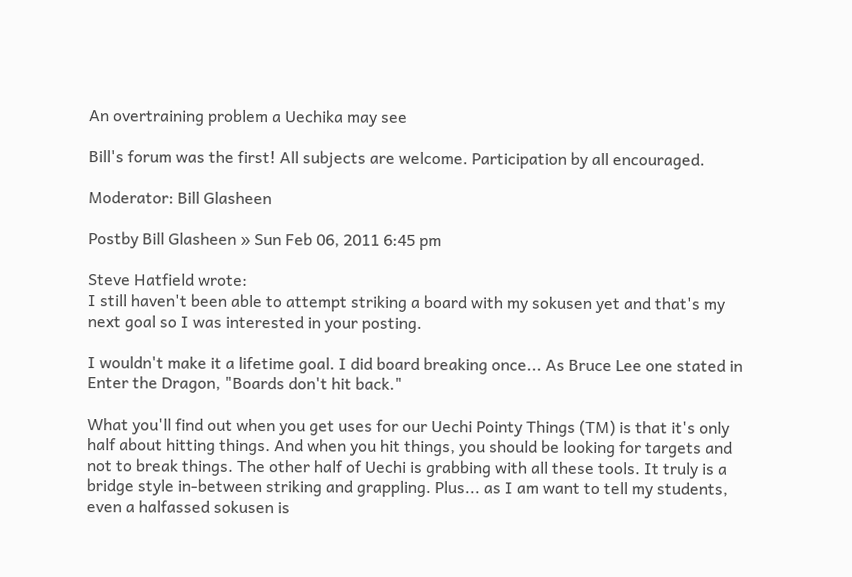An overtraining problem a Uechika may see

Bill's forum was the first! All subjects are welcome. Participation by all encouraged.

Moderator: Bill Glasheen

Postby Bill Glasheen » Sun Feb 06, 2011 6:45 pm

Steve Hatfield wrote:
I still haven't been able to attempt striking a board with my sokusen yet and that's my next goal so I was interested in your posting.

I wouldn't make it a lifetime goal. I did board breaking once... As Bruce Lee one stated in Enter the Dragon, "Boards don't hit back."

What you'll find out when you get uses for our Uechi Pointy Things (TM) is that it's only half about hitting things. And when you hit things, you should be looking for targets and not to break things. The other half of Uechi is grabbing with all these tools. It truly is a bridge style in-between striking and grappling. Plus... as I am want to tell my students, even a halfassed sokusen is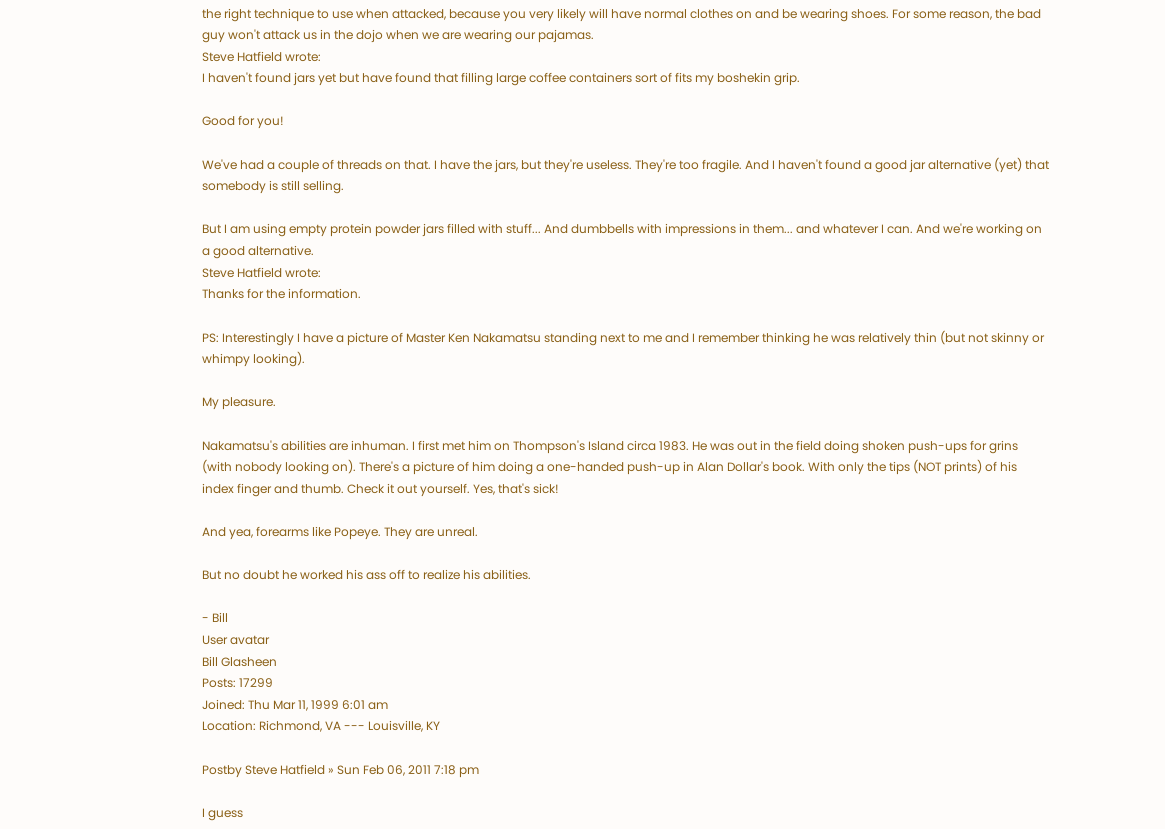the right technique to use when attacked, because you very likely will have normal clothes on and be wearing shoes. For some reason, the bad guy won't attack us in the dojo when we are wearing our pajamas.
Steve Hatfield wrote:
I haven't found jars yet but have found that filling large coffee containers sort of fits my boshekin grip.

Good for you!

We've had a couple of threads on that. I have the jars, but they're useless. They're too fragile. And I haven't found a good jar alternative (yet) that somebody is still selling.

But I am using empty protein powder jars filled with stuff... And dumbbells with impressions in them... and whatever I can. And we're working on a good alternative.
Steve Hatfield wrote:
Thanks for the information.

PS: Interestingly I have a picture of Master Ken Nakamatsu standing next to me and I remember thinking he was relatively thin (but not skinny or whimpy looking).

My pleasure.

Nakamatsu's abilities are inhuman. I first met him on Thompson's Island circa 1983. He was out in the field doing shoken push-ups for grins (with nobody looking on). There's a picture of him doing a one-handed push-up in Alan Dollar's book. With only the tips (NOT prints) of his index finger and thumb. Check it out yourself. Yes, that's sick!

And yea, forearms like Popeye. They are unreal.

But no doubt he worked his ass off to realize his abilities.

- Bill
User avatar
Bill Glasheen
Posts: 17299
Joined: Thu Mar 11, 1999 6:01 am
Location: Richmond, VA --- Louisville, KY

Postby Steve Hatfield » Sun Feb 06, 2011 7:18 pm

I guess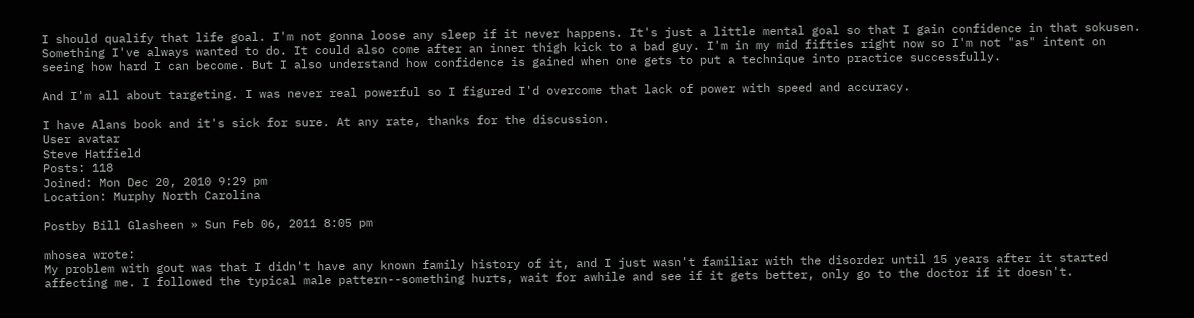I should qualify that life goal. I'm not gonna loose any sleep if it never happens. It's just a little mental goal so that I gain confidence in that sokusen. Something I've always wanted to do. It could also come after an inner thigh kick to a bad guy. I'm in my mid fifties right now so I'm not "as" intent on seeing how hard I can become. But I also understand how confidence is gained when one gets to put a technique into practice successfully.

And I'm all about targeting. I was never real powerful so I figured I'd overcome that lack of power with speed and accuracy.

I have Alans book and it's sick for sure. At any rate, thanks for the discussion.
User avatar
Steve Hatfield
Posts: 118
Joined: Mon Dec 20, 2010 9:29 pm
Location: Murphy North Carolina

Postby Bill Glasheen » Sun Feb 06, 2011 8:05 pm

mhosea wrote:
My problem with gout was that I didn't have any known family history of it, and I just wasn't familiar with the disorder until 15 years after it started affecting me. I followed the typical male pattern--something hurts, wait for awhile and see if it gets better, only go to the doctor if it doesn't.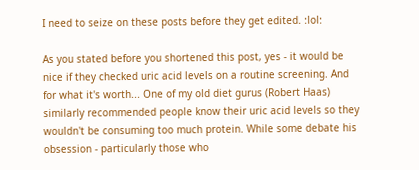I need to seize on these posts before they get edited. :lol:

As you stated before you shortened this post, yes - it would be nice if they checked uric acid levels on a routine screening. And for what it's worth... One of my old diet gurus (Robert Haas) similarly recommended people know their uric acid levels so they wouldn't be consuming too much protein. While some debate his obsession - particularly those who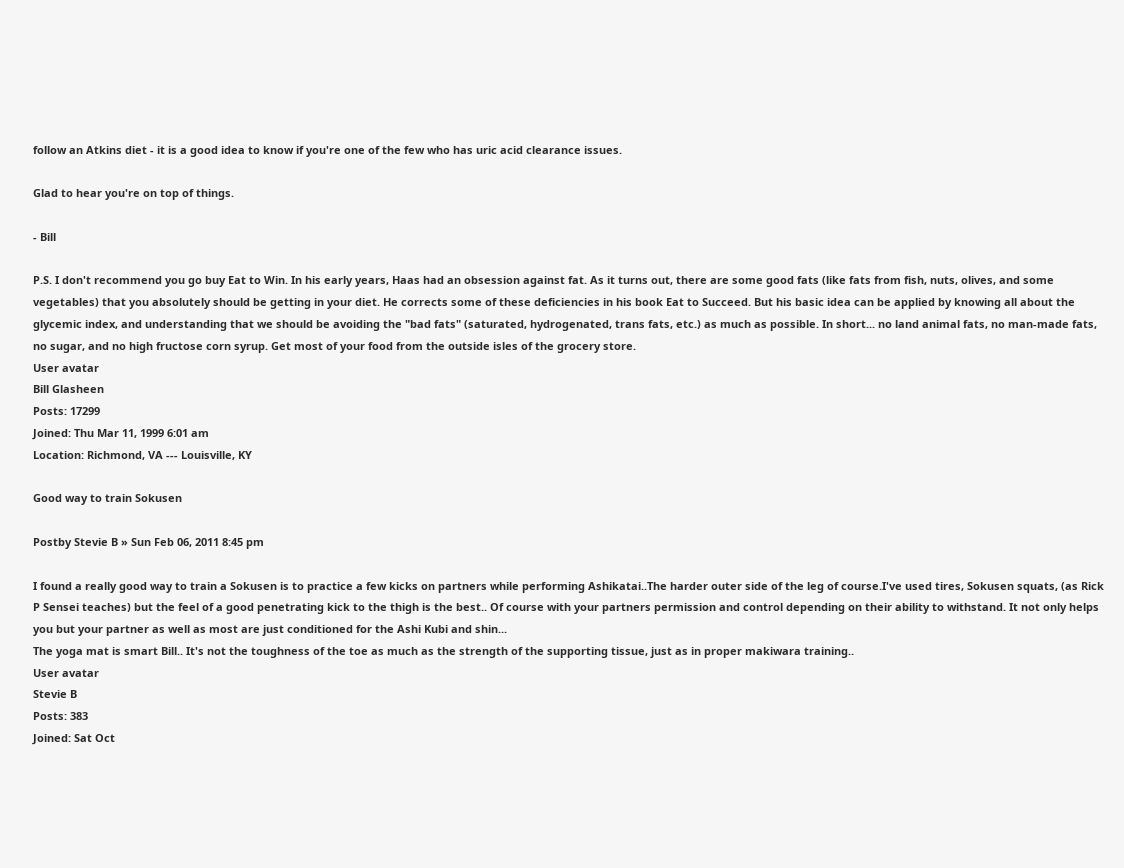follow an Atkins diet - it is a good idea to know if you're one of the few who has uric acid clearance issues.

Glad to hear you're on top of things.

- Bill

P.S. I don't recommend you go buy Eat to Win. In his early years, Haas had an obsession against fat. As it turns out, there are some good fats (like fats from fish, nuts, olives, and some vegetables) that you absolutely should be getting in your diet. He corrects some of these deficiencies in his book Eat to Succeed. But his basic idea can be applied by knowing all about the glycemic index, and understanding that we should be avoiding the "bad fats" (saturated, hydrogenated, trans fats, etc.) as much as possible. In short... no land animal fats, no man-made fats, no sugar, and no high fructose corn syrup. Get most of your food from the outside isles of the grocery store.
User avatar
Bill Glasheen
Posts: 17299
Joined: Thu Mar 11, 1999 6:01 am
Location: Richmond, VA --- Louisville, KY

Good way to train Sokusen

Postby Stevie B » Sun Feb 06, 2011 8:45 pm

I found a really good way to train a Sokusen is to practice a few kicks on partners while performing Ashikatai..The harder outer side of the leg of course.I've used tires, Sokusen squats, (as Rick P Sensei teaches) but the feel of a good penetrating kick to the thigh is the best.. Of course with your partners permission and control depending on their ability to withstand. It not only helps you but your partner as well as most are just conditioned for the Ashi Kubi and shin...
The yoga mat is smart Bill.. It's not the toughness of the toe as much as the strength of the supporting tissue, just as in proper makiwara training..
User avatar
Stevie B
Posts: 383
Joined: Sat Oct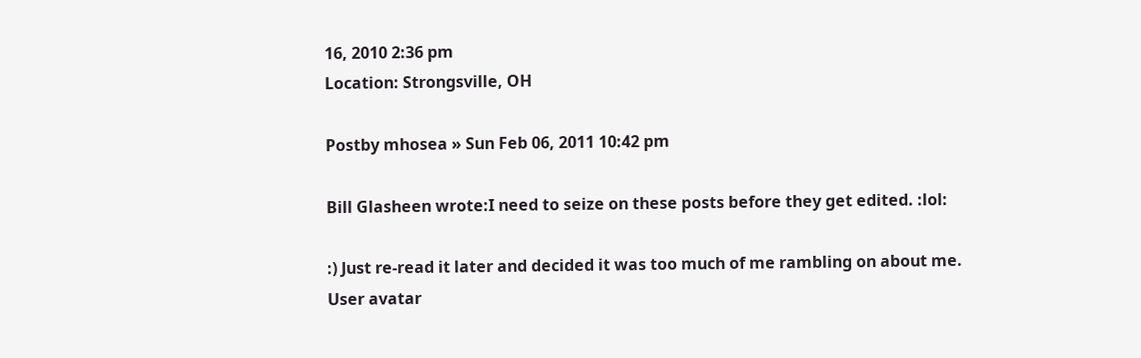16, 2010 2:36 pm
Location: Strongsville, OH

Postby mhosea » Sun Feb 06, 2011 10:42 pm

Bill Glasheen wrote:I need to seize on these posts before they get edited. :lol:

:) Just re-read it later and decided it was too much of me rambling on about me.
User avatar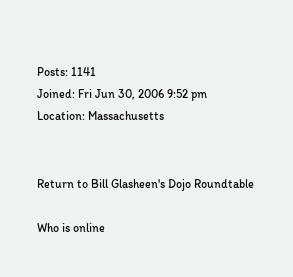Posts: 1141
Joined: Fri Jun 30, 2006 9:52 pm
Location: Massachusetts


Return to Bill Glasheen's Dojo Roundtable

Who is online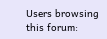Users browsing this forum: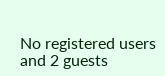No registered users and 2 guests